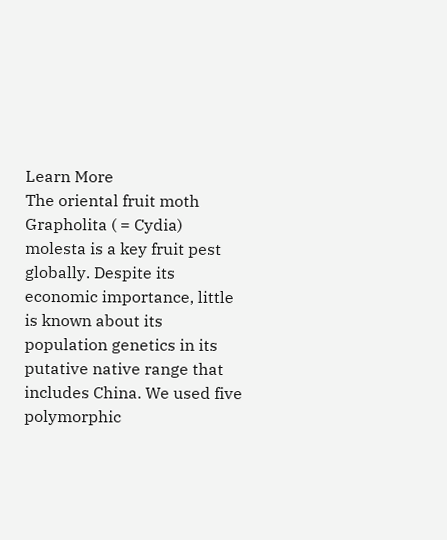Learn More
The oriental fruit moth Grapholita ( = Cydia) molesta is a key fruit pest globally. Despite its economic importance, little is known about its population genetics in its putative native range that includes China. We used five polymorphic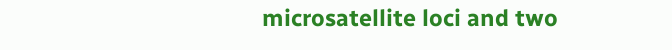microsatellite loci and two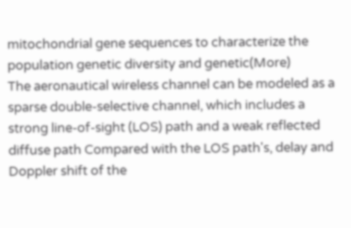mitochondrial gene sequences to characterize the population genetic diversity and genetic(More)
The aeronautical wireless channel can be modeled as a sparse double-selective channel, which includes a strong line-of-sight (LOS) path and a weak reflected diffuse path Compared with the LOS path's, delay and Doppler shift of the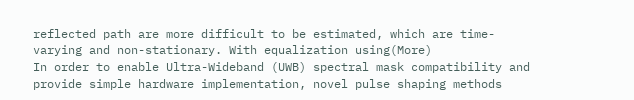reflected path are more difficult to be estimated, which are time-varying and non-stationary. With equalization using(More)
In order to enable Ultra-Wideband (UWB) spectral mask compatibility and provide simple hardware implementation, novel pulse shaping methods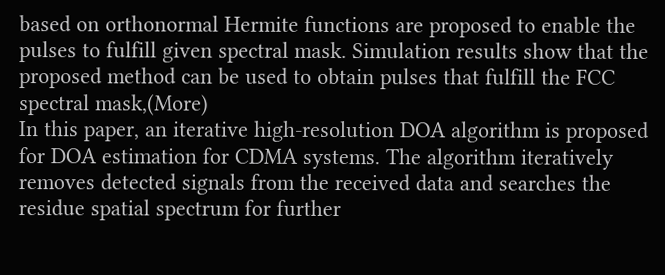based on orthonormal Hermite functions are proposed to enable the pulses to fulfill given spectral mask. Simulation results show that the proposed method can be used to obtain pulses that fulfill the FCC spectral mask,(More)
In this paper, an iterative high-resolution DOA algorithm is proposed for DOA estimation for CDMA systems. The algorithm iteratively removes detected signals from the received data and searches the residue spatial spectrum for further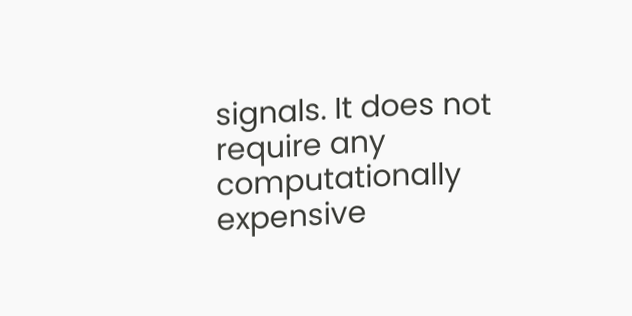signals. It does not require any computationally expensive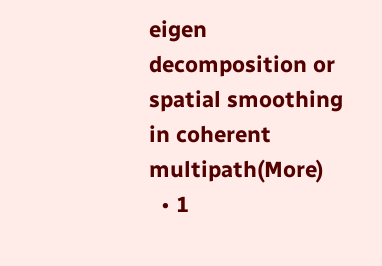eigen decomposition or spatial smoothing in coherent multipath(More)
  • 1